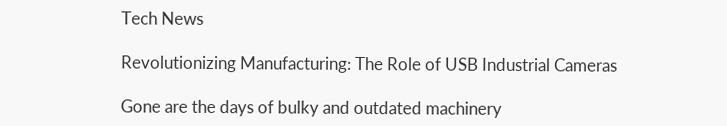Tech News

Revolutionizing Manufacturing: The Role of USB Industrial Cameras

Gone are the days of bulky and outdated machinery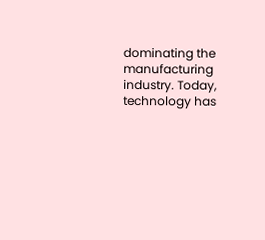dominating the manufacturing industry. Today, technology has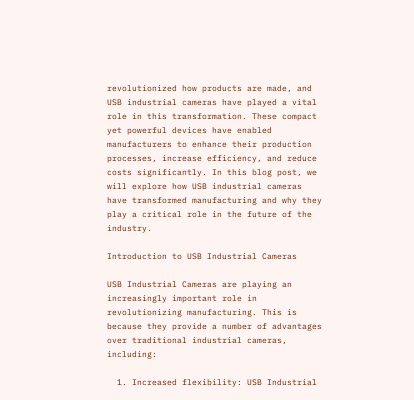revolutionized how products are made, and USB industrial cameras have played a vital role in this transformation. These compact yet powerful devices have enabled manufacturers to enhance their production processes, increase efficiency, and reduce costs significantly. In this blog post, we will explore how USB industrial cameras have transformed manufacturing and why they play a critical role in the future of the industry.

Introduction to USB Industrial Cameras

USB Industrial Cameras are playing an increasingly important role in revolutionizing manufacturing. This is because they provide a number of advantages over traditional industrial cameras, including:

  1. Increased flexibility: USB Industrial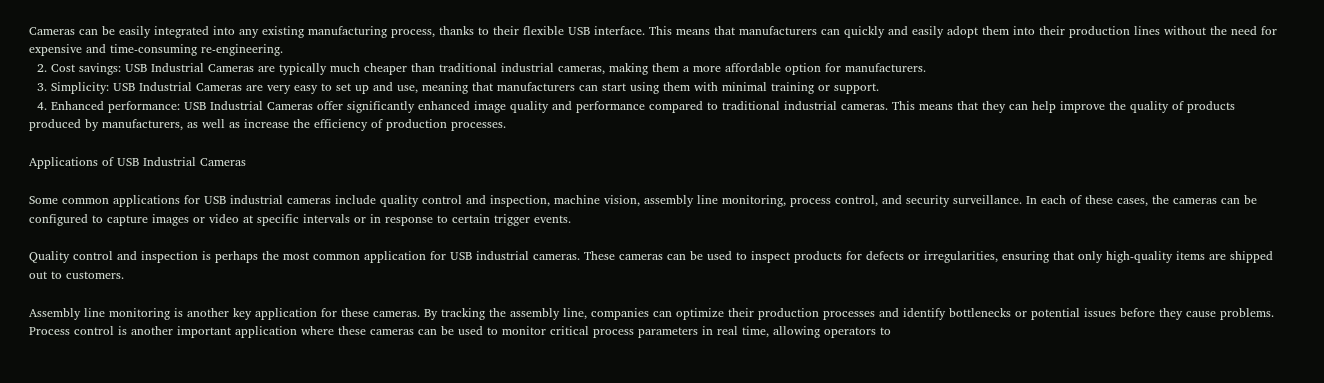Cameras can be easily integrated into any existing manufacturing process, thanks to their flexible USB interface. This means that manufacturers can quickly and easily adopt them into their production lines without the need for expensive and time-consuming re-engineering.
  2. Cost savings: USB Industrial Cameras are typically much cheaper than traditional industrial cameras, making them a more affordable option for manufacturers.
  3. Simplicity: USB Industrial Cameras are very easy to set up and use, meaning that manufacturers can start using them with minimal training or support.
  4. Enhanced performance: USB Industrial Cameras offer significantly enhanced image quality and performance compared to traditional industrial cameras. This means that they can help improve the quality of products produced by manufacturers, as well as increase the efficiency of production processes.

Applications of USB Industrial Cameras

Some common applications for USB industrial cameras include quality control and inspection, machine vision, assembly line monitoring, process control, and security surveillance. In each of these cases, the cameras can be configured to capture images or video at specific intervals or in response to certain trigger events.

Quality control and inspection is perhaps the most common application for USB industrial cameras. These cameras can be used to inspect products for defects or irregularities, ensuring that only high-quality items are shipped out to customers.

Assembly line monitoring is another key application for these cameras. By tracking the assembly line, companies can optimize their production processes and identify bottlenecks or potential issues before they cause problems. Process control is another important application where these cameras can be used to monitor critical process parameters in real time, allowing operators to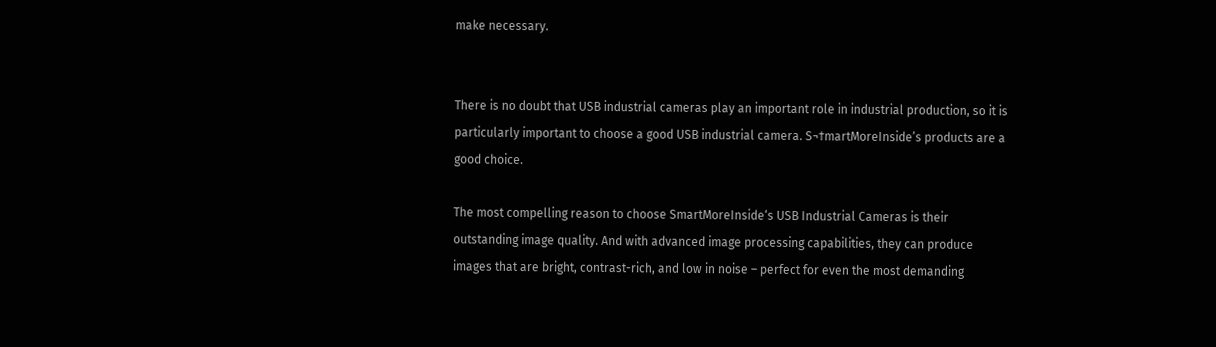make necessary.


There is no doubt that USB industrial cameras play an important role in industrial production, so it is particularly important to choose a good USB industrial camera. S¬†martMoreInside’s products are a good choice.

The most compelling reason to choose SmartMoreInside‘s USB Industrial Cameras is their outstanding image quality. And with advanced image processing capabilities, they can produce images that are bright, contrast-rich, and low in noise – perfect for even the most demanding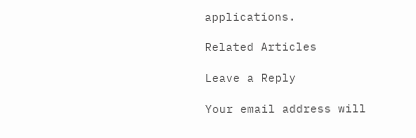applications.

Related Articles

Leave a Reply

Your email address will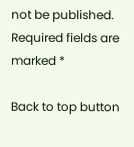not be published. Required fields are marked *

Back to top button